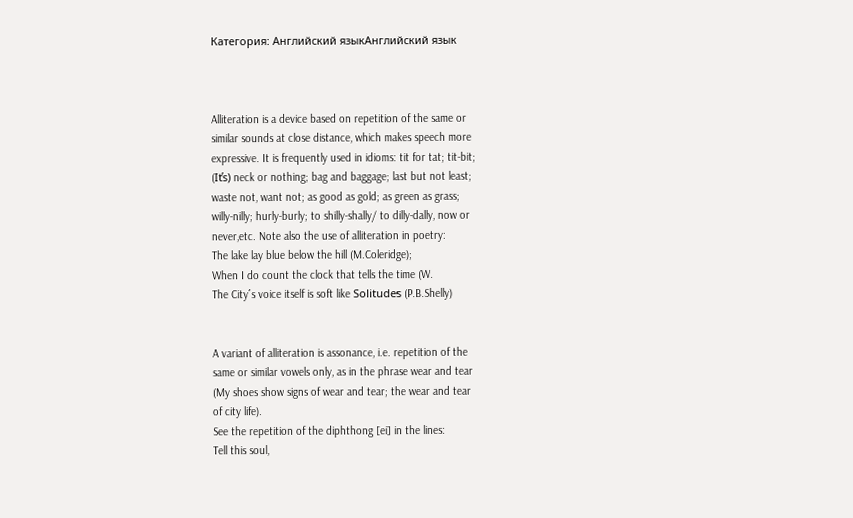Категория: Английский языкАнглийский язык



Alliteration is a device based on repetition of the same or
similar sounds at close distance, which makes speech more
expressive. It is frequently used in idioms: tit for tat; tit-bit;
(It̕s) neck or nothing; bag and baggage; last but not least;
waste not, want not; as good as gold; as green as grass;
willy-nilly; hurly-burly; to shilly-shally/ to dilly-dally, now or
never,etc. Note also the use of alliteration in poetry:
The lake lay blue below the hill (M.Coleridge);
When I do count the clock that tells the time (W.
The City΄s voice itself is soft like Solitude̕s (P.B.Shelly)


A variant of alliteration is assonance, i.e. repetition of the
same or similar vowels only, as in the phrase wear and tear
(My shoes show signs of wear and tear; the wear and tear
of city life).
See the repetition of the diphthong [ei] in the lines:
Tell this soul,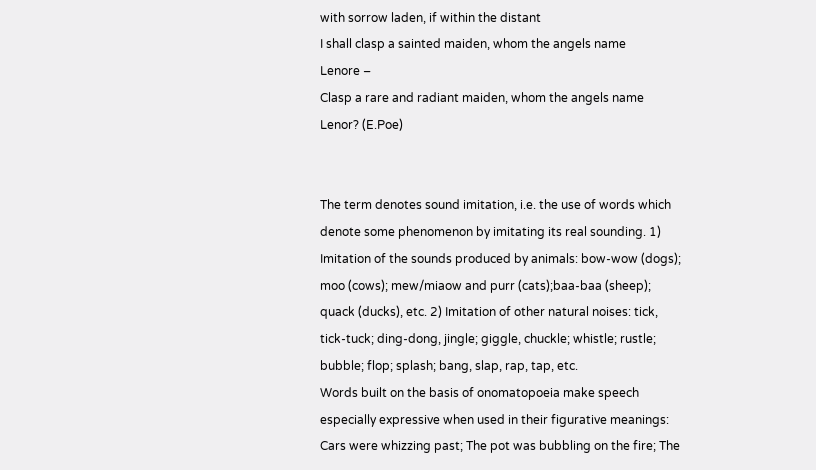with sorrow laden, if within the distant
I shall clasp a sainted maiden, whom the angels name
Lenore –
Clasp a rare and radiant maiden, whom the angels name
Lenor? (E.Poe)


The term denotes sound imitation, i.e. the use of words which
denote some phenomenon by imitating its real sounding. 1)
Imitation of the sounds produced by animals: bow-wow (dogs);
moo (cows); mew/miaow and purr (cats);baa-baa (sheep);
quack (ducks), etc. 2) Imitation of other natural noises: tick,
tick-tuck; ding-dong, jingle; giggle, chuckle; whistle; rustle;
bubble; flop; splash; bang, slap, rap, tap, etc.
Words built on the basis of onomatopoeia make speech
especially expressive when used in their figurative meanings:
Cars were whizzing past; The pot was bubbling on the fire; The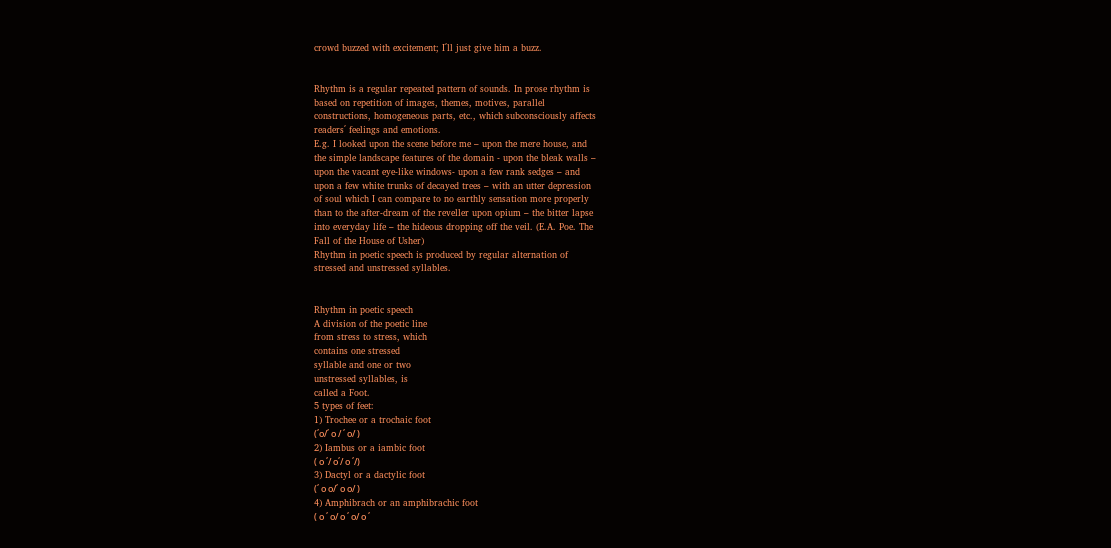crowd buzzed with excitement; I΄ll just give him a buzz.


Rhythm is a regular repeated pattern of sounds. In prose rhythm is
based on repetition of images, themes, motives, parallel
constructions, homogeneous parts, etc., which subconsciously affects
readers΄ feelings and emotions.
E.g. I looked upon the scene before me – upon the mere house, and
the simple landscape features of the domain - upon the bleak walls –
upon the vacant eye-like windows- upon a few rank sedges – and
upon a few white trunks of decayed trees – with an utter depression
of soul which I can compare to no earthly sensation more properly
than to the after-dream of the reveller upon opium – the bitter lapse
into everyday life – the hideous dropping off the veil. (E.A. Poe. The
Fall of the House of Usher)
Rhythm in poetic speech is produced by regular alternation of
stressed and unstressed syllables.


Rhythm in poetic speech
A division of the poetic line
from stress to stress, which
contains one stressed
syllable and one or two
unstressed syllables, is
called a Foot.
5 types of feet:
1) Trochee or a trochaic foot
(΄о/΄ о / ΄ о/ )
2) Iambus or a iambic foot
( о ΄/ о΄/ о ΄/)
3) Dactyl or a dactylic foot
(΄ о о/΄ о о/ )
4) Amphibrach or an amphibrachic foot
( о ΄ о/ о ΄ о/ о ΄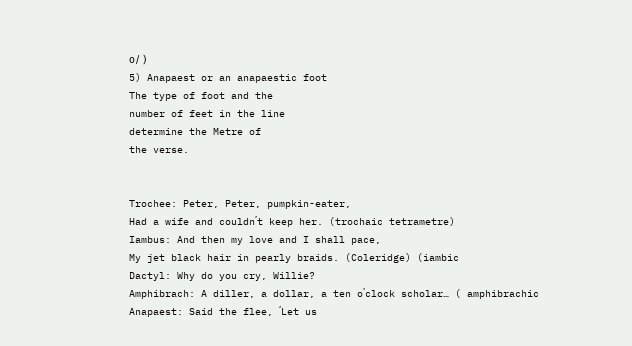о/ )
5) Anapaest or an anapaestic foot
The type of foot and the
number of feet in the line
determine the Metre of
the verse.


Trochee: Peter, Peter, pumpkin-eater,
Had a wife and couldn΄t keep her. (trochaic tetrametre)
Iambus: And then my love and I shall pace,
My jet black hair in pearly braids. (Coleridge) (iambic
Dactyl: Why do you cry, Willie?
Amphibrach: A diller, a dollar, a ten o΄clock scholar… ( amphibrachic
Anapaest: Said the flee, ΄Let us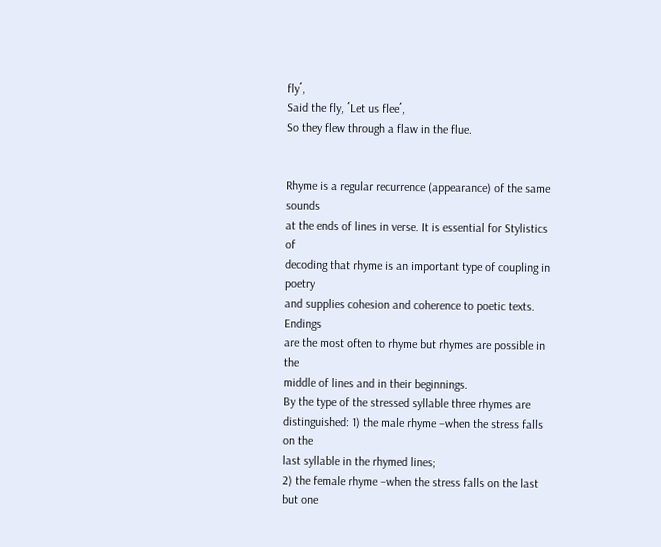fly΄,
Said the fly, ΄Let us flee΄,
So they flew through a flaw in the flue.


Rhyme is a regular recurrence (appearance) of the same sounds
at the ends of lines in verse. It is essential for Stylistics of
decoding that rhyme is an important type of coupling in poetry
and supplies cohesion and coherence to poetic texts. Endings
are the most often to rhyme but rhymes are possible in the
middle of lines and in their beginnings.
By the type of the stressed syllable three rhymes are
distinguished: 1) the male rhyme –when the stress falls on the
last syllable in the rhymed lines;
2) the female rhyme –when the stress falls on the last but one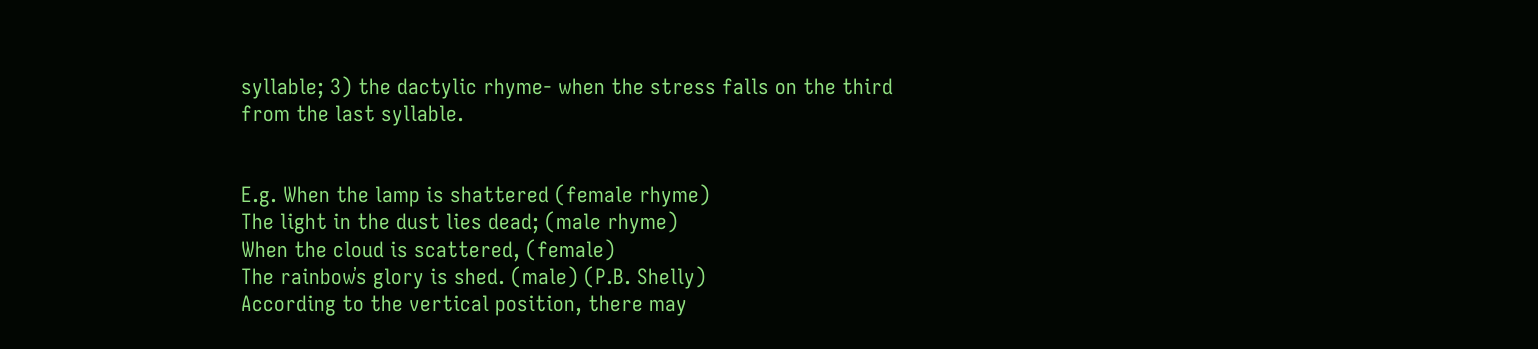syllable; 3) the dactylic rhyme- when the stress falls on the third
from the last syllable.


E.g. When the lamp is shattered (female rhyme)
The light in the dust lies dead; (male rhyme)
When the cloud is scattered, (female)
The rainbow̕s glory is shed. (male) (P.B. Shelly)
According to the vertical position, there may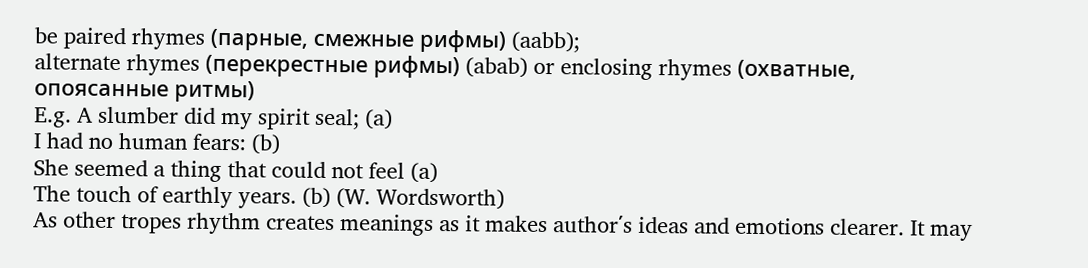be paired rhymes (парные, смежные рифмы) (aabb);
alternate rhymes (перекрестные рифмы) (abab) or enclosing rhymes (охватные, опоясанные ритмы)
E.g. A slumber did my spirit seal; (a)
I had no human fears: (b)
She seemed a thing that could not feel (a)
The touch of earthly years. (b) (W. Wordsworth)
As other tropes rhythm creates meanings as it makes author΄s ideas and emotions clearer. It may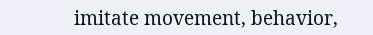imitate movement, behavior,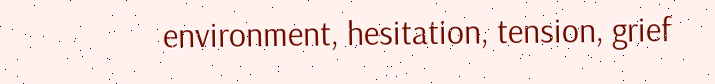environment, hesitation, tension, grief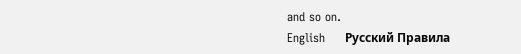and so on.
English     Русский Правила